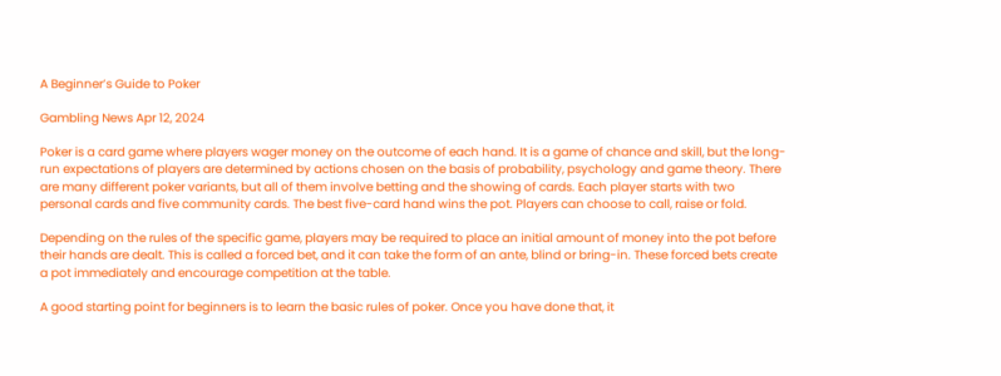A Beginner’s Guide to Poker

Gambling News Apr 12, 2024

Poker is a card game where players wager money on the outcome of each hand. It is a game of chance and skill, but the long-run expectations of players are determined by actions chosen on the basis of probability, psychology and game theory. There are many different poker variants, but all of them involve betting and the showing of cards. Each player starts with two personal cards and five community cards. The best five-card hand wins the pot. Players can choose to call, raise or fold.

Depending on the rules of the specific game, players may be required to place an initial amount of money into the pot before their hands are dealt. This is called a forced bet, and it can take the form of an ante, blind or bring-in. These forced bets create a pot immediately and encourage competition at the table.

A good starting point for beginners is to learn the basic rules of poker. Once you have done that, it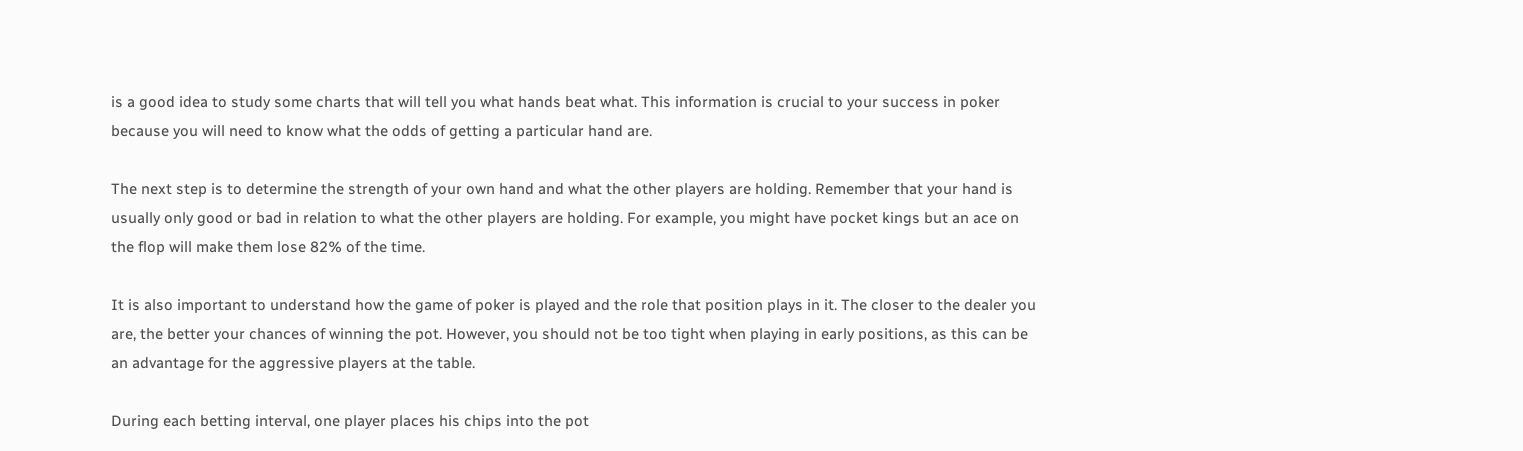is a good idea to study some charts that will tell you what hands beat what. This information is crucial to your success in poker because you will need to know what the odds of getting a particular hand are.

The next step is to determine the strength of your own hand and what the other players are holding. Remember that your hand is usually only good or bad in relation to what the other players are holding. For example, you might have pocket kings but an ace on the flop will make them lose 82% of the time.

It is also important to understand how the game of poker is played and the role that position plays in it. The closer to the dealer you are, the better your chances of winning the pot. However, you should not be too tight when playing in early positions, as this can be an advantage for the aggressive players at the table.

During each betting interval, one player places his chips into the pot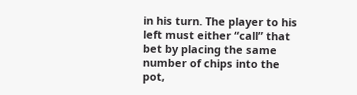in his turn. The player to his left must either “call” that bet by placing the same number of chips into the pot,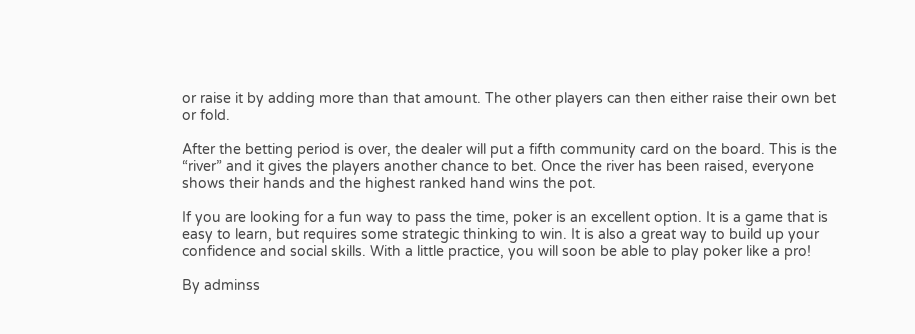or raise it by adding more than that amount. The other players can then either raise their own bet or fold.

After the betting period is over, the dealer will put a fifth community card on the board. This is the “river” and it gives the players another chance to bet. Once the river has been raised, everyone shows their hands and the highest ranked hand wins the pot.

If you are looking for a fun way to pass the time, poker is an excellent option. It is a game that is easy to learn, but requires some strategic thinking to win. It is also a great way to build up your confidence and social skills. With a little practice, you will soon be able to play poker like a pro!

By adminss